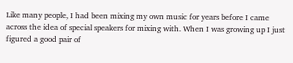Like many people, I had been mixing my own music for years before I came across the idea of special speakers for mixing with. When I was growing up I just figured a good pair of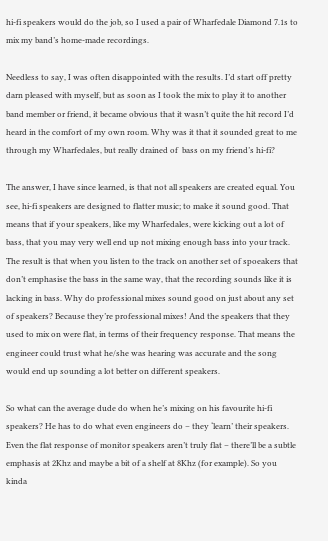hi-fi speakers would do the job, so I used a pair of Wharfedale Diamond 7.1s to mix my band’s home-made recordings.

Needless to say, I was often disappointed with the results. I’d start off pretty darn pleased with myself, but as soon as I took the mix to play it to another band member or friend, it became obvious that it wasn’t quite the hit record I’d heard in the comfort of my own room. Why was it that it sounded great to me through my Wharfedales, but really drained of  bass on my friend’s hi-fi?

The answer, I have since learned, is that not all speakers are created equal. You see, hi-fi speakers are designed to flatter music; to make it sound good. That means that if your speakers, like my Wharfedales, were kicking out a lot of bass, that you may very well end up not mixing enough bass into your track. The result is that when you listen to the track on another set of spoeakers that don’t emphasise the bass in the same way, that the recording sounds like it is lacking in bass. Why do professional mixes sound good on just about any set of speakers? Because they’re professional mixes! And the speakers that they used to mix on were flat, in terms of their frequency response. That means the engineer could trust what he/she was hearing was accurate and the song would end up sounding a lot better on different speakers.

So what can the average dude do when he’s mixing on his favourite hi-fi speakers? He has to do what even engineers do – they ‘learn’ their speakers. Even the flat response of monitor speakers aren’t truly flat – there’ll be a subtle emphasis at 2Khz and maybe a bit of a shelf at 8Khz (for example). So you kinda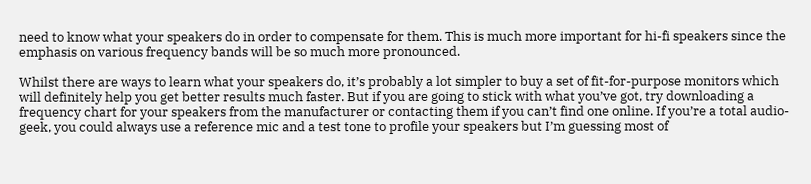need to know what your speakers do in order to compensate for them. This is much more important for hi-fi speakers since the emphasis on various frequency bands will be so much more pronounced.

Whilst there are ways to learn what your speakers do, it’s probably a lot simpler to buy a set of fit-for-purpose monitors which will definitely help you get better results much faster. But if you are going to stick with what you’ve got, try downloading a frequency chart for your speakers from the manufacturer or contacting them if you can’t find one online. If you’re a total audio-geek, you could always use a reference mic and a test tone to profile your speakers but I’m guessing most of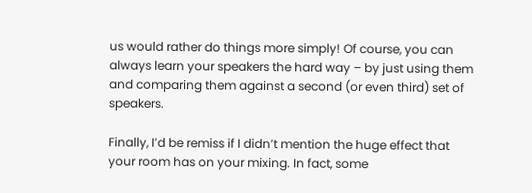us would rather do things more simply! Of course, you can always learn your speakers the hard way – by just using them and comparing them against a second (or even third) set of speakers.

Finally, I’d be remiss if I didn’t mention the huge effect that your room has on your mixing. In fact, some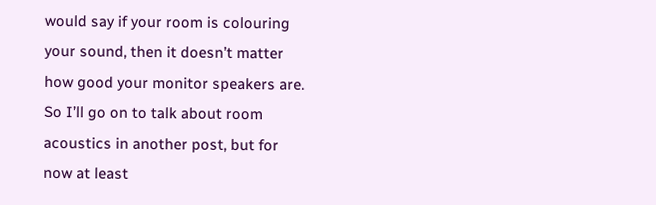would say if your room is colouring your sound, then it doesn’t matter how good your monitor speakers are. So I’ll go on to talk about room acoustics in another post, but for now at least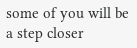some of you will be a step closer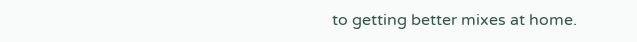to getting better mixes at home.